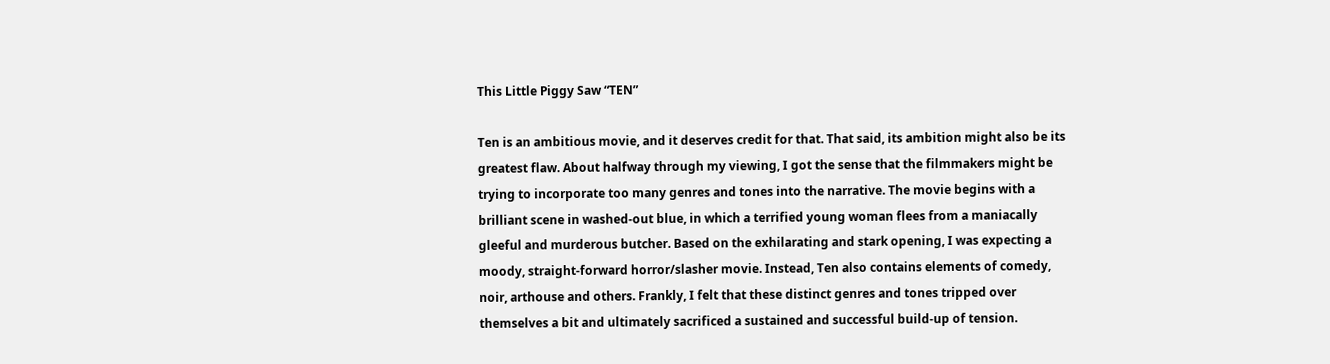This Little Piggy Saw “TEN”

Ten is an ambitious movie, and it deserves credit for that. That said, its ambition might also be its greatest flaw. About halfway through my viewing, I got the sense that the filmmakers might be trying to incorporate too many genres and tones into the narrative. The movie begins with a brilliant scene in washed-out blue, in which a terrified young woman flees from a maniacally gleeful and murderous butcher. Based on the exhilarating and stark opening, I was expecting a moody, straight-forward horror/slasher movie. Instead, Ten also contains elements of comedy, noir, arthouse and others. Frankly, I felt that these distinct genres and tones tripped over themselves a bit and ultimately sacrificed a sustained and successful build-up of tension.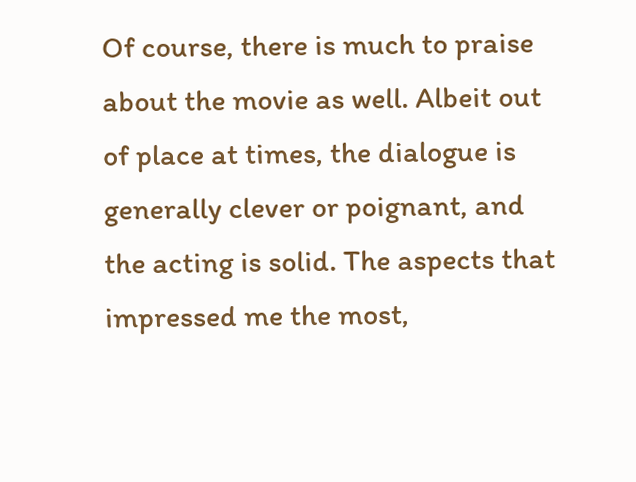Of course, there is much to praise about the movie as well. Albeit out of place at times, the dialogue is generally clever or poignant, and the acting is solid. The aspects that impressed me the most,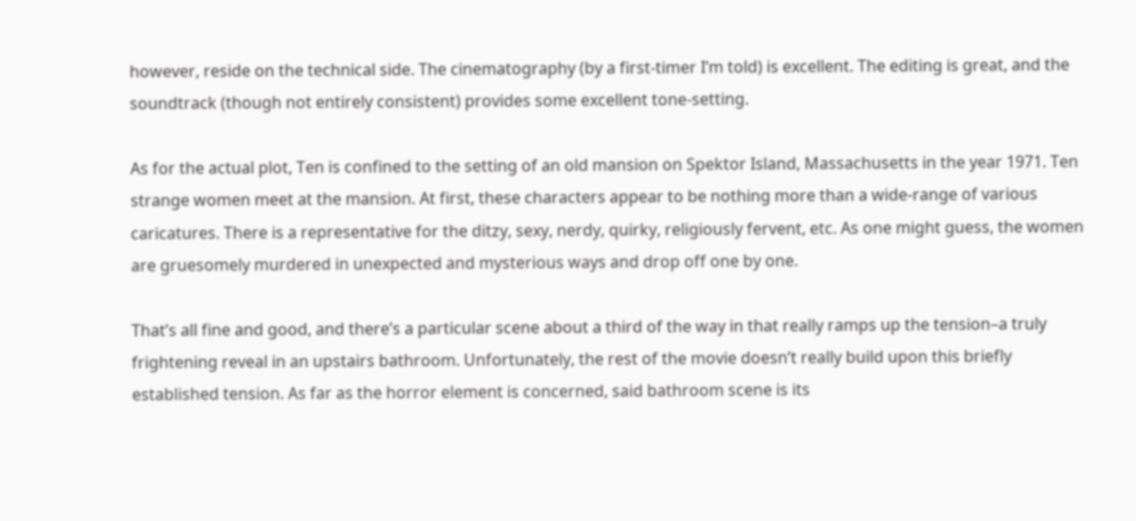however, reside on the technical side. The cinematography (by a first-timer I’m told) is excellent. The editing is great, and the soundtrack (though not entirely consistent) provides some excellent tone-setting.

As for the actual plot, Ten is confined to the setting of an old mansion on Spektor Island, Massachusetts in the year 1971. Ten strange women meet at the mansion. At first, these characters appear to be nothing more than a wide-range of various caricatures. There is a representative for the ditzy, sexy, nerdy, quirky, religiously fervent, etc. As one might guess, the women are gruesomely murdered in unexpected and mysterious ways and drop off one by one.

That’s all fine and good, and there’s a particular scene about a third of the way in that really ramps up the tension–a truly frightening reveal in an upstairs bathroom. Unfortunately, the rest of the movie doesn’t really build upon this briefly established tension. As far as the horror element is concerned, said bathroom scene is its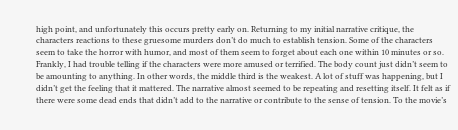high point, and unfortunately this occurs pretty early on. Returning to my initial narrative critique, the characters reactions to these gruesome murders don’t do much to establish tension. Some of the characters seem to take the horror with humor, and most of them seem to forget about each one within 10 minutes or so. Frankly, I had trouble telling if the characters were more amused or terrified. The body count just didn’t seem to be amounting to anything. In other words, the middle third is the weakest. A lot of stuff was happening, but I didn’t get the feeling that it mattered. The narrative almost seemed to be repeating and resetting itself. It felt as if there were some dead ends that didn’t add to the narrative or contribute to the sense of tension. To the movie’s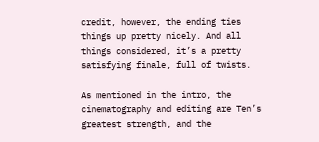credit, however, the ending ties things up pretty nicely. And all things considered, it’s a pretty satisfying finale, full of twists.

As mentioned in the intro, the cinematography and editing are Ten’s greatest strength, and the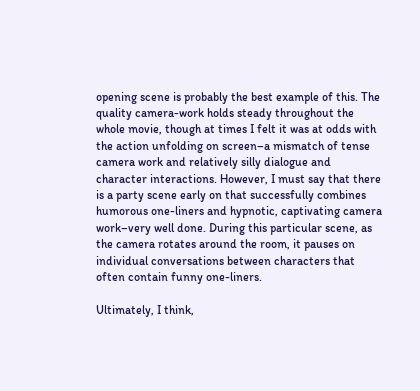opening scene is probably the best example of this. The quality camera-work holds steady throughout the whole movie, though at times I felt it was at odds with the action unfolding on screen–a mismatch of tense camera work and relatively silly dialogue and character interactions. However, I must say that there is a party scene early on that successfully combines humorous one-liners and hypnotic, captivating camera work–very well done. During this particular scene, as the camera rotates around the room, it pauses on individual conversations between characters that often contain funny one-liners.

Ultimately, I think,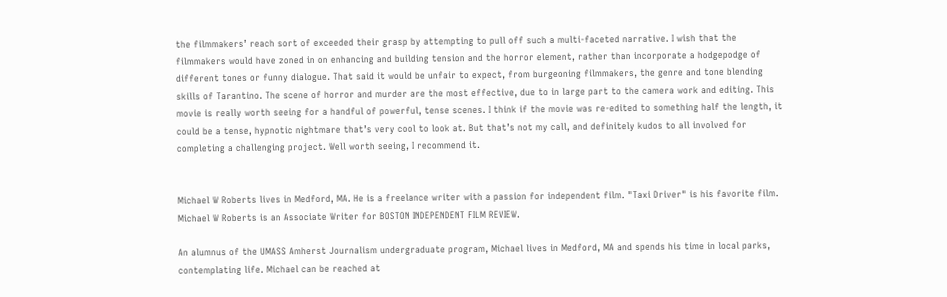the filmmakers’ reach sort of exceeded their grasp by attempting to pull off such a multi-faceted narrative. I wish that the filmmakers would have zoned in on enhancing and building tension and the horror element, rather than incorporate a hodgepodge of different tones or funny dialogue. That said it would be unfair to expect, from burgeoning filmmakers, the genre and tone blending skills of Tarantino. The scene of horror and murder are the most effective, due to in large part to the camera work and editing. This movie is really worth seeing for a handful of powerful, tense scenes. I think if the movie was re-edited to something half the length, it could be a tense, hypnotic nightmare that’s very cool to look at. But that’s not my call, and definitely kudos to all involved for completing a challenging project. Well worth seeing, I recommend it.


Michael W Roberts lives in Medford, MA. He is a freelance writer with a passion for independent film. "Taxi Driver" is his favorite film.
Michael W Roberts is an Associate Writer for BOSTON INDEPENDENT FILM REVIEW.

An alumnus of the UMASS Amherst Journalism undergraduate program, Michael lives in Medford, MA and spends his time in local parks, contemplating life. Michael can be reached at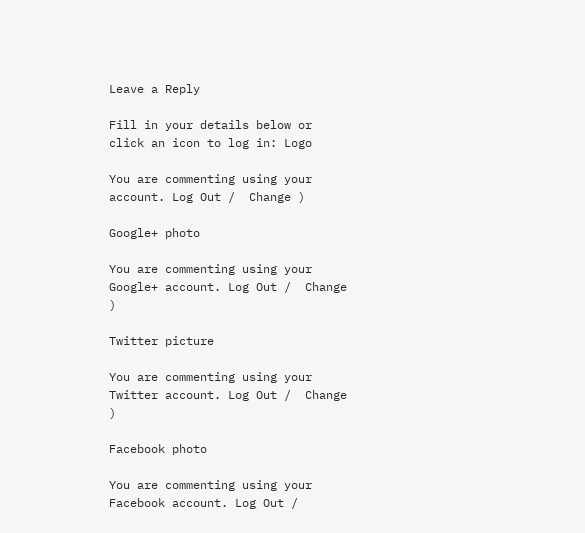Leave a Reply

Fill in your details below or click an icon to log in: Logo

You are commenting using your account. Log Out /  Change )

Google+ photo

You are commenting using your Google+ account. Log Out /  Change )

Twitter picture

You are commenting using your Twitter account. Log Out /  Change )

Facebook photo

You are commenting using your Facebook account. Log Out /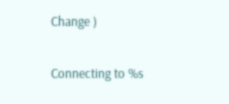Change )

Connecting to %s